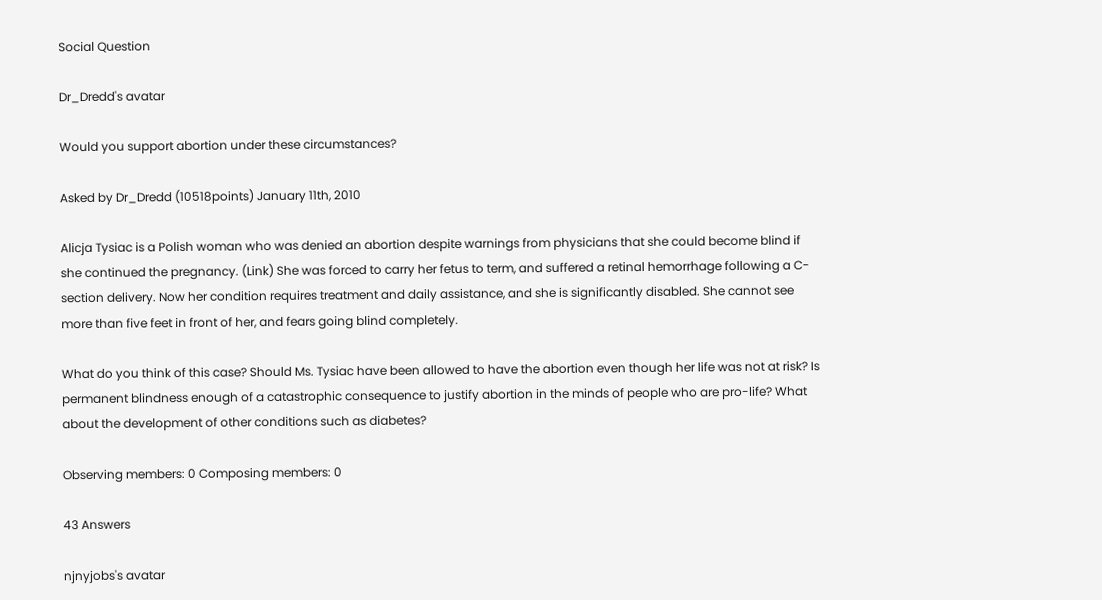Social Question

Dr_Dredd's avatar

Would you support abortion under these circumstances?

Asked by Dr_Dredd (10518points) January 11th, 2010

Alicja Tysiac is a Polish woman who was denied an abortion despite warnings from physicians that she could become blind if she continued the pregnancy. (Link) She was forced to carry her fetus to term, and suffered a retinal hemorrhage following a C-section delivery. Now her condition requires treatment and daily assistance, and she is significantly disabled. She cannot see more than five feet in front of her, and fears going blind completely.

What do you think of this case? Should Ms. Tysiac have been allowed to have the abortion even though her life was not at risk? Is permanent blindness enough of a catastrophic consequence to justify abortion in the minds of people who are pro-life? What about the development of other conditions such as diabetes?

Observing members: 0 Composing members: 0

43 Answers

njnyjobs's avatar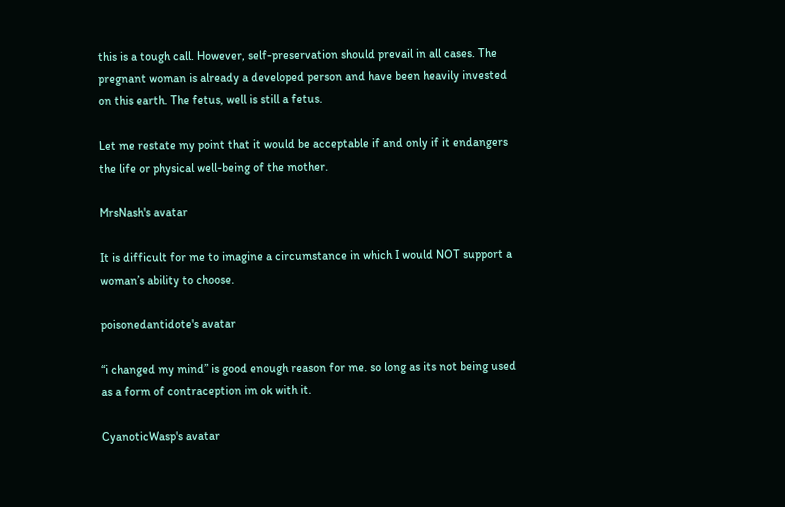this is a tough call. However, self-preservation should prevail in all cases. The pregnant woman is already a developed person and have been heavily invested on this earth. The fetus, well is still a fetus.

Let me restate my point that it would be acceptable if and only if it endangers the life or physical well-being of the mother.

MrsNash's avatar

It is difficult for me to imagine a circumstance in which I would NOT support a woman’s ability to choose.

poisonedantidote's avatar

“i changed my mind” is good enough reason for me. so long as its not being used as a form of contraception im ok with it.

CyanoticWasp's avatar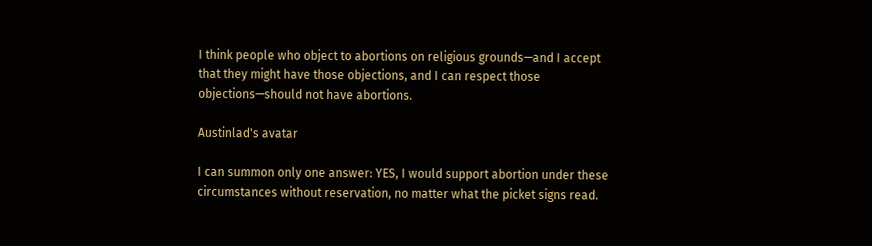I think people who object to abortions on religious grounds—and I accept that they might have those objections, and I can respect those objections—should not have abortions.

Austinlad's avatar

I can summon only one answer: YES, I would support abortion under these circumstances without reservation, no matter what the picket signs read.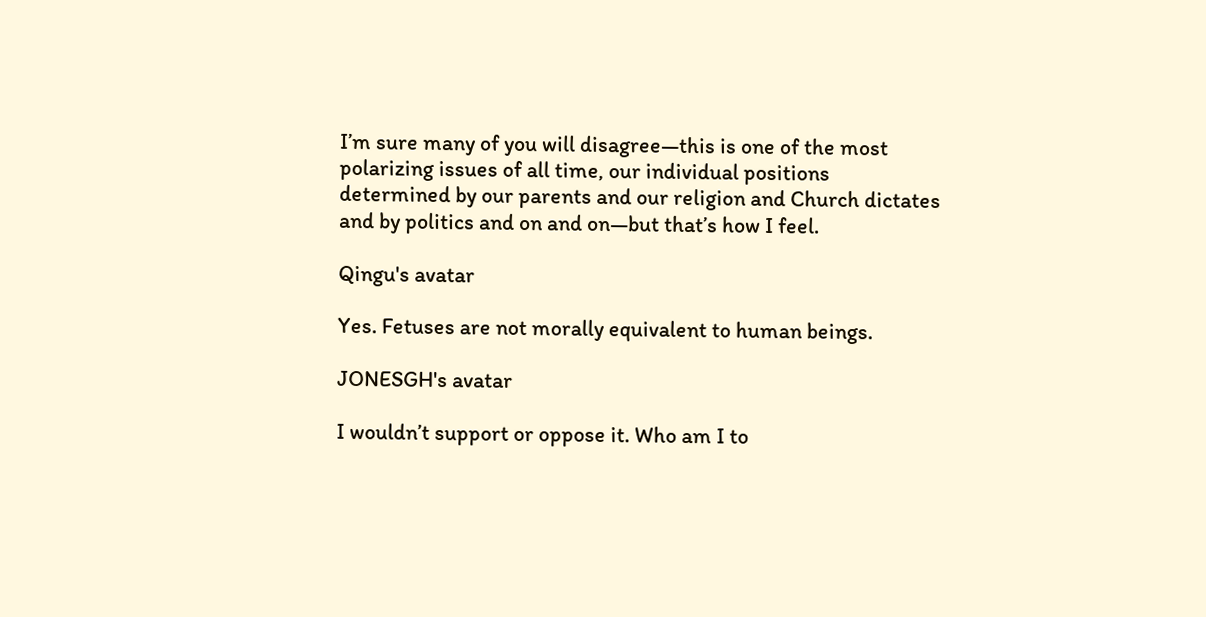I’m sure many of you will disagree—this is one of the most polarizing issues of all time, our individual positions determined by our parents and our religion and Church dictates and by politics and on and on—but that’s how I feel.

Qingu's avatar

Yes. Fetuses are not morally equivalent to human beings.

JONESGH's avatar

I wouldn’t support or oppose it. Who am I to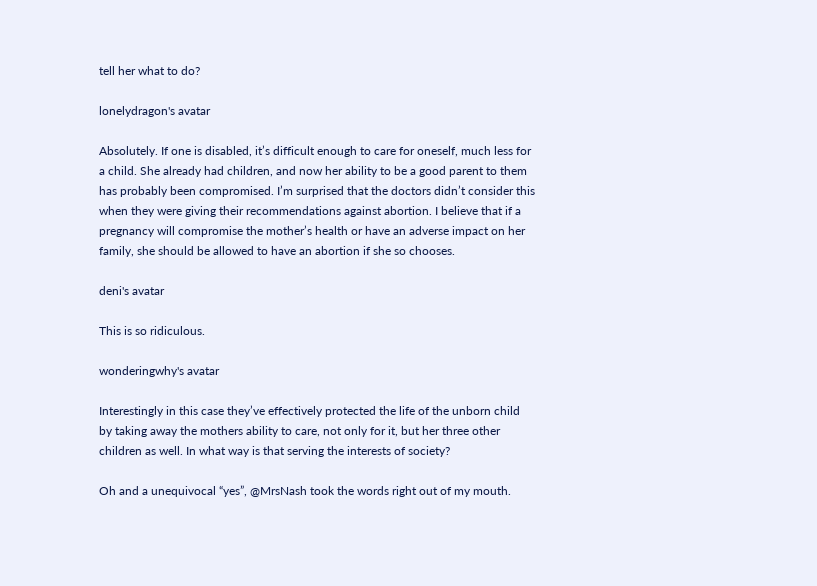tell her what to do?

lonelydragon's avatar

Absolutely. If one is disabled, it’s difficult enough to care for oneself, much less for a child. She already had children, and now her ability to be a good parent to them has probably been compromised. I’m surprised that the doctors didn’t consider this when they were giving their recommendations against abortion. I believe that if a pregnancy will compromise the mother’s health or have an adverse impact on her family, she should be allowed to have an abortion if she so chooses.

deni's avatar

This is so ridiculous.

wonderingwhy's avatar

Interestingly in this case they’ve effectively protected the life of the unborn child by taking away the mothers ability to care, not only for it, but her three other children as well. In what way is that serving the interests of society?

Oh and a unequivocal “yes”, @MrsNash took the words right out of my mouth.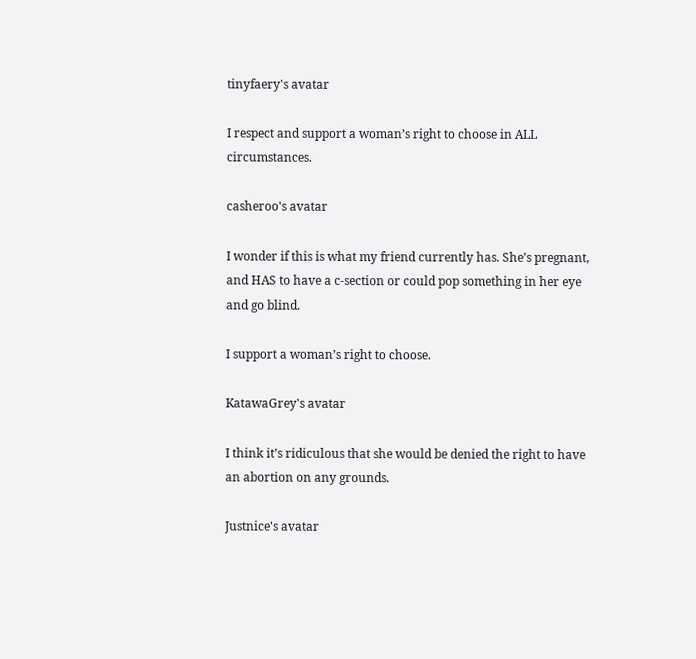tinyfaery's avatar

I respect and support a woman’s right to choose in ALL circumstances.

casheroo's avatar

I wonder if this is what my friend currently has. She’s pregnant, and HAS to have a c-section or could pop something in her eye and go blind.

I support a woman’s right to choose.

KatawaGrey's avatar

I think it’s ridiculous that she would be denied the right to have an abortion on any grounds.

Justnice's avatar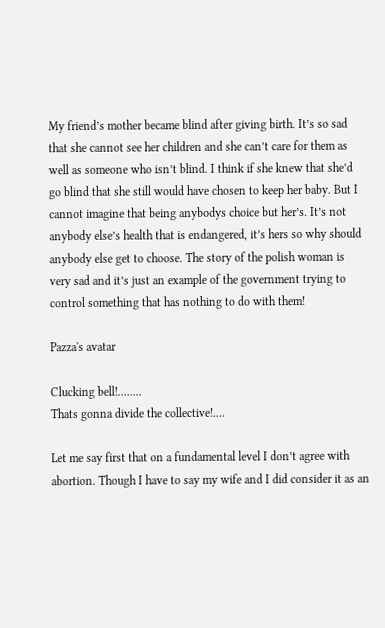My friend’s mother became blind after giving birth. It’s so sad that she cannot see her children and she can’t care for them as well as someone who isn’t blind. I think if she knew that she’d go blind that she still would have chosen to keep her baby. But I cannot imagine that being anybodys choice but her’s. It’s not anybody else’s health that is endangered, it’s hers so why should anybody else get to choose. The story of the polish woman is very sad and it’s just an example of the government trying to control something that has nothing to do with them!

Pazza's avatar

Clucking bell!........
Thats gonna divide the collective!....

Let me say first that on a fundamental level I don’t agree with abortion. Though I have to say my wife and I did consider it as an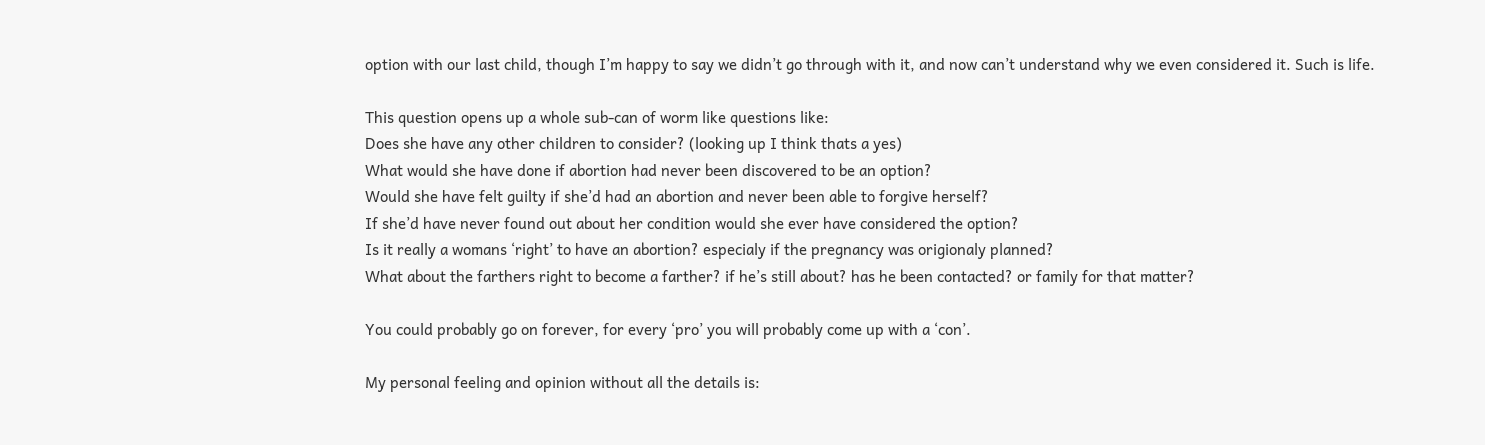option with our last child, though I’m happy to say we didn’t go through with it, and now can’t understand why we even considered it. Such is life.

This question opens up a whole sub-can of worm like questions like:
Does she have any other children to consider? (looking up I think thats a yes)
What would she have done if abortion had never been discovered to be an option?
Would she have felt guilty if she’d had an abortion and never been able to forgive herself?
If she’d have never found out about her condition would she ever have considered the option?
Is it really a womans ‘right’ to have an abortion? especialy if the pregnancy was origionaly planned?
What about the farthers right to become a farther? if he’s still about? has he been contacted? or family for that matter?

You could probably go on forever, for every ‘pro’ you will probably come up with a ‘con’.

My personal feeling and opinion without all the details is: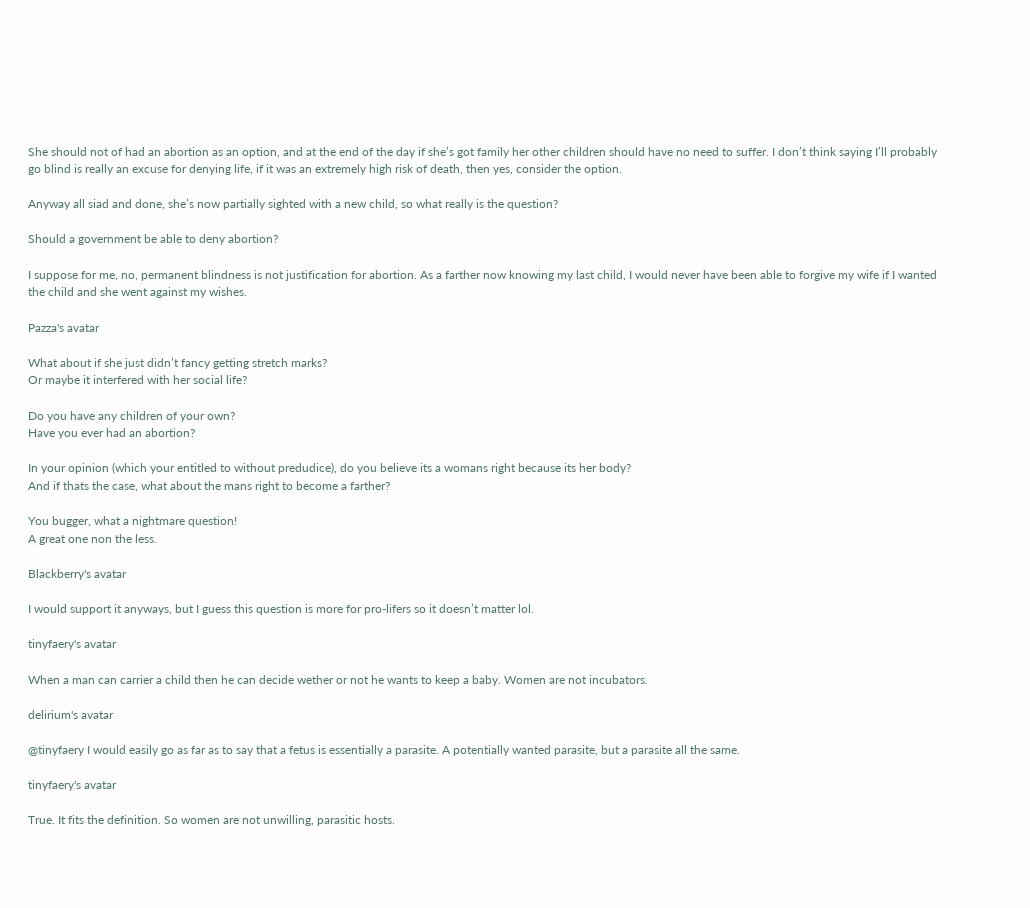She should not of had an abortion as an option, and at the end of the day if she’s got family her other children should have no need to suffer. I don’t think saying I’ll probably go blind is really an excuse for denying life, if it was an extremely high risk of death, then yes, consider the option.

Anyway all siad and done, she’s now partially sighted with a new child, so what really is the question?

Should a government be able to deny abortion?

I suppose for me, no, permanent blindness is not justification for abortion. As a farther now knowing my last child, I would never have been able to forgive my wife if I wanted the child and she went against my wishes.

Pazza's avatar

What about if she just didn’t fancy getting stretch marks?
Or maybe it interfered with her social life?

Do you have any children of your own?
Have you ever had an abortion?

In your opinion (which your entitled to without predudice), do you believe its a womans right because its her body?
And if thats the case, what about the mans right to become a farther?

You bugger, what a nightmare question!
A great one non the less.

Blackberry's avatar

I would support it anyways, but I guess this question is more for pro-lifers so it doesn’t matter lol.

tinyfaery's avatar

When a man can carrier a child then he can decide wether or not he wants to keep a baby. Women are not incubators.

delirium's avatar

@tinyfaery I would easily go as far as to say that a fetus is essentially a parasite. A potentially wanted parasite, but a parasite all the same.

tinyfaery's avatar

True. It fits the definition. So women are not unwilling, parasitic hosts.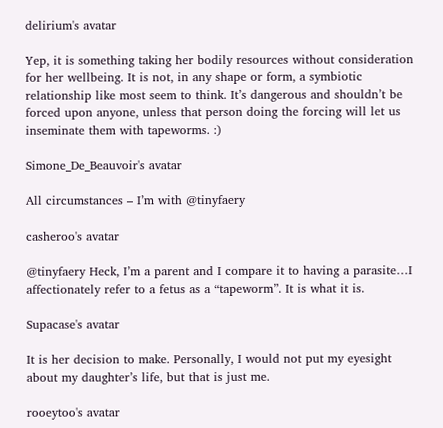delirium's avatar

Yep, it is something taking her bodily resources without consideration for her wellbeing. It is not, in any shape or form, a symbiotic relationship like most seem to think. It’s dangerous and shouldn’t be forced upon anyone, unless that person doing the forcing will let us inseminate them with tapeworms. :)

Simone_De_Beauvoir's avatar

All circumstances – I’m with @tinyfaery

casheroo's avatar

@tinyfaery Heck, I’m a parent and I compare it to having a parasite…I affectionately refer to a fetus as a “tapeworm”. It is what it is.

Supacase's avatar

It is her decision to make. Personally, I would not put my eyesight about my daughter’s life, but that is just me.

rooeytoo's avatar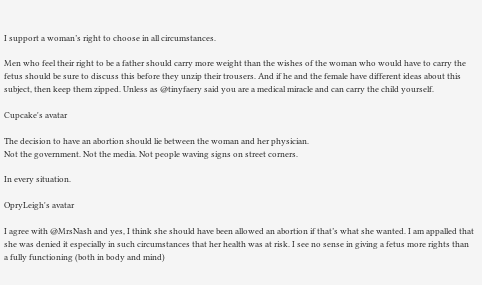I support a woman’s right to choose in all circumstances.

Men who feel their right to be a father should carry more weight than the wishes of the woman who would have to carry the fetus should be sure to discuss this before they unzip their trousers. And if he and the female have different ideas about this subject, then keep them zipped. Unless as @tinyfaery said you are a medical miracle and can carry the child yourself.

Cupcake's avatar

The decision to have an abortion should lie between the woman and her physician.
Not the government. Not the media. Not people waving signs on street corners.

In every situation.

OpryLeigh's avatar

I agree with @MrsNash and yes, I think she should have been allowed an abortion if that’s what she wanted. I am appalled that she was denied it especially in such circumstances that her health was at risk. I see no sense in giving a fetus more rights than a fully functioning (both in body and mind)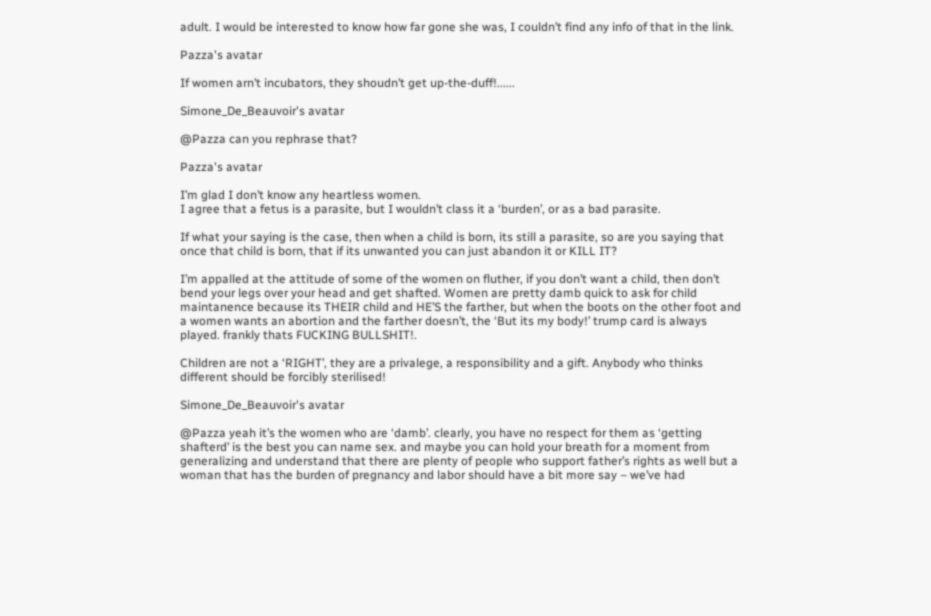adult. I would be interested to know how far gone she was, I couldn’t find any info of that in the link.

Pazza's avatar

If women arn’t incubators, they shoudn’t get up-the-duff!......

Simone_De_Beauvoir's avatar

@Pazza can you rephrase that?

Pazza's avatar

I’m glad I don’t know any heartless women.
I agree that a fetus is a parasite, but I wouldn’t class it a ‘burden’, or as a bad parasite.

If what your saying is the case, then when a child is born, its still a parasite, so are you saying that once that child is born, that if its unwanted you can just abandon it or KILL IT?

I’m appalled at the attitude of some of the women on fluther, if you don’t want a child, then don’t bend your legs over your head and get shafted. Women are pretty damb quick to ask for child maintanence because its THEIR child and HE’S the farther, but when the boots on the other foot and a women wants an abortion and the farther doesn’t, the ‘But its my body!’ trump card is always played. frankly thats FUCKING BULLSHIT!.

Children are not a ‘RIGHT’, they are a privalege, a responsibility and a gift. Anybody who thinks different should be forcibly sterilised!

Simone_De_Beauvoir's avatar

@Pazza yeah it’s the women who are ‘damb’. clearly, you have no respect for them as ‘getting shafterd’ is the best you can name sex. and maybe you can hold your breath for a moment from generalizing and understand that there are plenty of people who support father’s rights as well but a woman that has the burden of pregnancy and labor should have a bit more say – we’ve had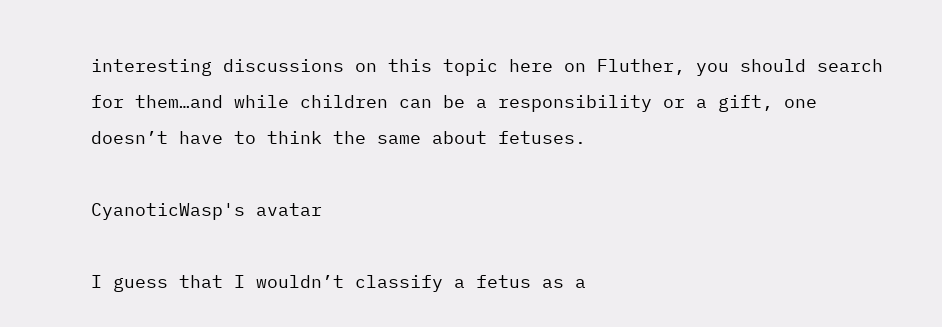interesting discussions on this topic here on Fluther, you should search for them…and while children can be a responsibility or a gift, one doesn’t have to think the same about fetuses.

CyanoticWasp's avatar

I guess that I wouldn’t classify a fetus as a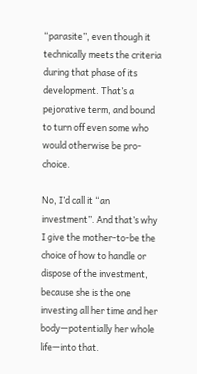“parasite”, even though it technically meets the criteria during that phase of its development. That’s a pejorative term, and bound to turn off even some who would otherwise be pro-choice.

No, I’d call it “an investment”. And that’s why I give the mother-to-be the choice of how to handle or dispose of the investment, because she is the one investing all her time and her body—potentially her whole life—into that.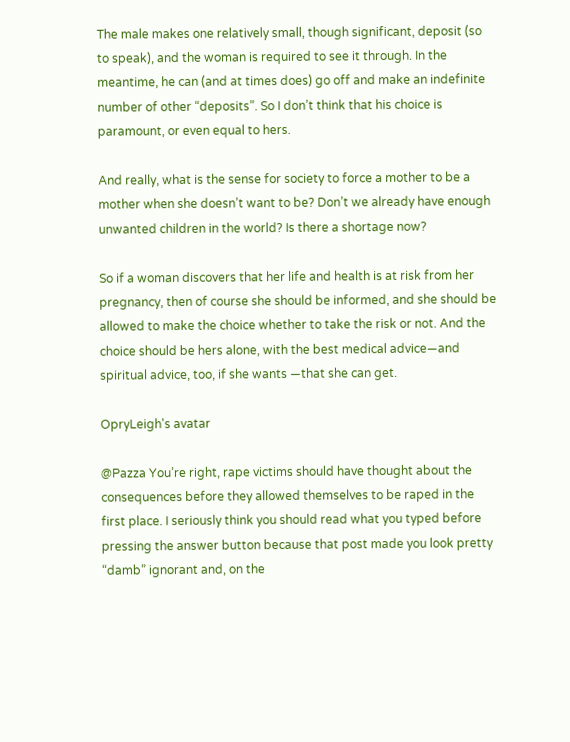The male makes one relatively small, though significant, deposit (so to speak), and the woman is required to see it through. In the meantime, he can (and at times does) go off and make an indefinite number of other “deposits”. So I don’t think that his choice is paramount, or even equal to hers.

And really, what is the sense for society to force a mother to be a mother when she doesn’t want to be? Don’t we already have enough unwanted children in the world? Is there a shortage now?

So if a woman discovers that her life and health is at risk from her pregnancy, then of course she should be informed, and she should be allowed to make the choice whether to take the risk or not. And the choice should be hers alone, with the best medical advice—and spiritual advice, too, if she wants —that she can get.

OpryLeigh's avatar

@Pazza You’re right, rape victims should have thought about the consequences before they allowed themselves to be raped in the first place. I seriously think you should read what you typed before pressing the answer button because that post made you look pretty “damb” ignorant and, on the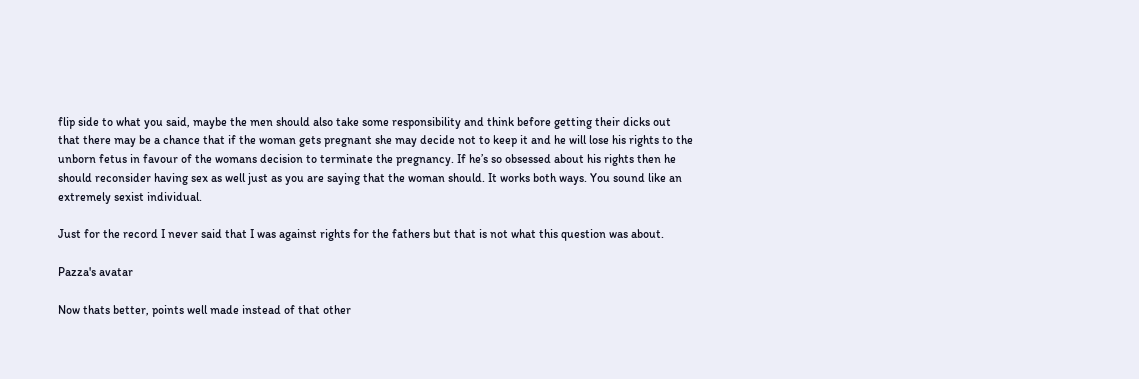flip side to what you said, maybe the men should also take some responsibility and think before getting their dicks out that there may be a chance that if the woman gets pregnant she may decide not to keep it and he will lose his rights to the unborn fetus in favour of the womans decision to terminate the pregnancy. If he’s so obsessed about his rights then he should reconsider having sex as well just as you are saying that the woman should. It works both ways. You sound like an extremely sexist individual.

Just for the record I never said that I was against rights for the fathers but that is not what this question was about.

Pazza's avatar

Now thats better, points well made instead of that other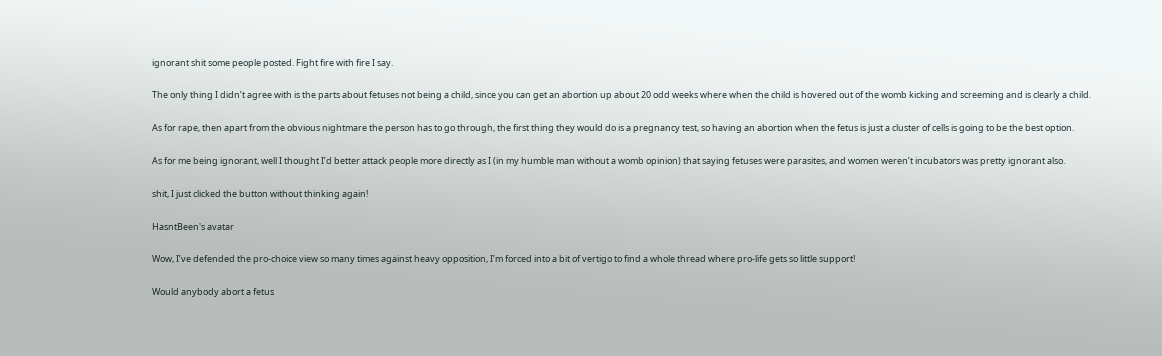ignorant shit some people posted. Fight fire with fire I say.

The only thing I didn’t agree with is the parts about fetuses not being a child, since you can get an abortion up about 20 odd weeks where when the child is hovered out of the womb kicking and screeming and is clearly a child.

As for rape, then apart from the obvious nightmare the person has to go through, the first thing they would do is a pregnancy test, so having an abortion when the fetus is just a cluster of cells is going to be the best option.

As for me being ignorant, well I thought I’d better attack people more directly as I (in my humble man without a womb opinion) that saying fetuses were parasites, and women weren’t incubators was pretty ignorant also.

shit, I just clicked the button without thinking again!

HasntBeen's avatar

Wow, I’ve defended the pro-choice view so many times against heavy opposition, I’m forced into a bit of vertigo to find a whole thread where pro-life gets so little support!

Would anybody abort a fetus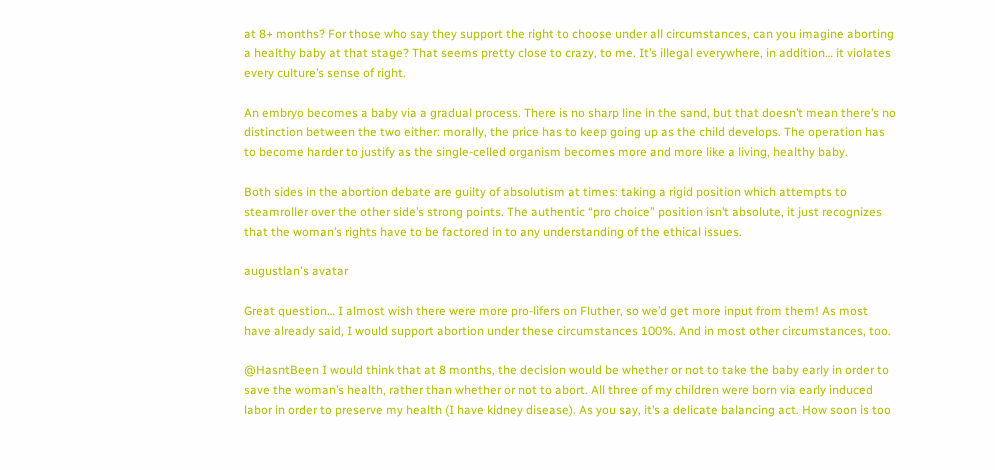at 8+ months? For those who say they support the right to choose under all circumstances, can you imagine aborting a healthy baby at that stage? That seems pretty close to crazy, to me. It’s illegal everywhere, in addition… it violates every culture’s sense of right.

An embryo becomes a baby via a gradual process. There is no sharp line in the sand, but that doesn’t mean there’s no distinction between the two either: morally, the price has to keep going up as the child develops. The operation has to become harder to justify as the single-celled organism becomes more and more like a living, healthy baby.

Both sides in the abortion debate are guilty of absolutism at times: taking a rigid position which attempts to steamroller over the other side’s strong points. The authentic “pro choice” position isn’t absolute, it just recognizes that the woman’s rights have to be factored in to any understanding of the ethical issues.

augustlan's avatar

Great question… I almost wish there were more pro-lifers on Fluther, so we’d get more input from them! As most have already said, I would support abortion under these circumstances 100%. And in most other circumstances, too.

@HasntBeen I would think that at 8 months, the decision would be whether or not to take the baby early in order to save the woman’s health, rather than whether or not to abort. All three of my children were born via early induced labor in order to preserve my health (I have kidney disease). As you say, it’s a delicate balancing act. How soon is too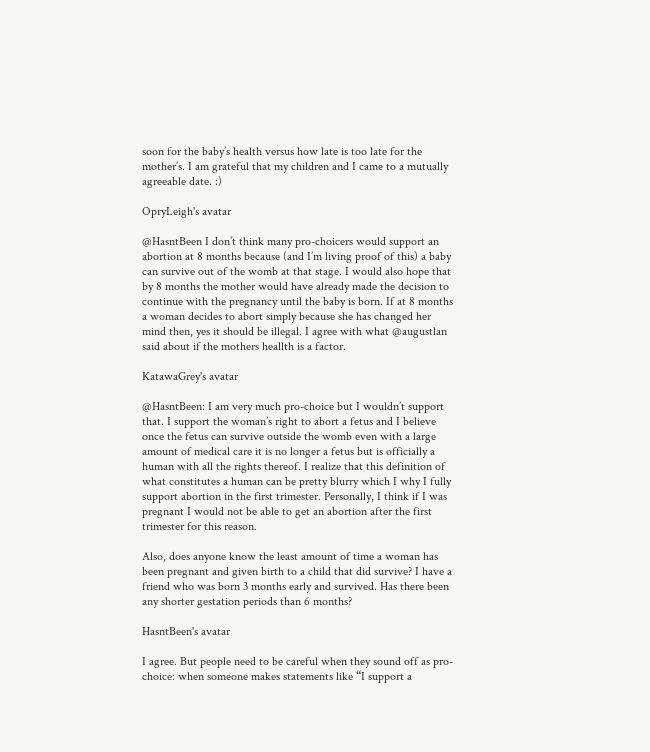soon for the baby’s health versus how late is too late for the mother’s. I am grateful that my children and I came to a mutually agreeable date. :)

OpryLeigh's avatar

@HasntBeen I don’t think many pro-choicers would support an abortion at 8 months because (and I’m living proof of this) a baby can survive out of the womb at that stage. I would also hope that by 8 months the mother would have already made the decision to continue with the pregnancy until the baby is born. If at 8 months a woman decides to abort simply because she has changed her mind then, yes it should be illegal. I agree with what @augustlan said about if the mothers heallth is a factor.

KatawaGrey's avatar

@HasntBeen: I am very much pro-choice but I wouldn’t support that. I support the woman’s right to abort a fetus and I believe once the fetus can survive outside the womb even with a large amount of medical care it is no longer a fetus but is officially a human with all the rights thereof. I realize that this definition of what constitutes a human can be pretty blurry which I why I fully support abortion in the first trimester. Personally, I think if I was pregnant I would not be able to get an abortion after the first trimester for this reason.

Also, does anyone know the least amount of time a woman has been pregnant and given birth to a child that did survive? I have a friend who was born 3 months early and survived. Has there been any shorter gestation periods than 6 months?

HasntBeen's avatar

I agree. But people need to be careful when they sound off as pro-choice: when someone makes statements like “I support a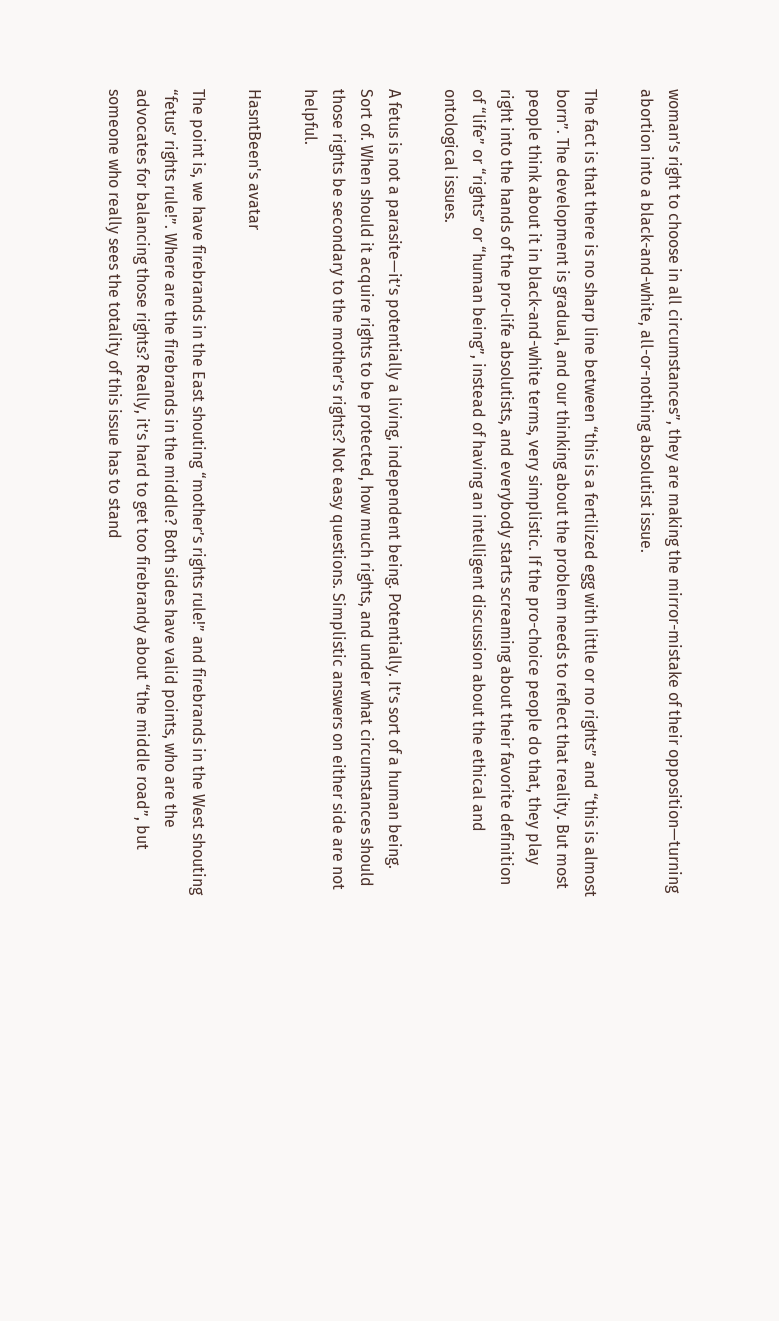woman’s right to choose in all circumstances”, they are making the mirror-mistake of their opposition—turning abortion into a black-and-white, all-or-nothing absolutist issue.

The fact is that there is no sharp line between “this is a fertilized egg with little or no rights” and “this is almost born”. The development is gradual, and our thinking about the problem needs to reflect that reality. But most people think about it in black-and-white terms, very simplistic. If the pro-choice people do that, they play right into the hands of the pro-life absolutists, and everybody starts screaming about their favorite definition of “life” or “rights” or “human being”, instead of having an intelligent discussion about the ethical and ontological issues.

A fetus is not a parasite—it’s potentially a living, independent being. Potentially. It’s sort of a human being. Sort of. When should it acquire rights to be protected, how much rights, and under what circumstances should those rights be secondary to the mother’s rights? Not easy questions. Simplistic answers on either side are not helpful.

HasntBeen's avatar

The point is, we have firebrands in the East shouting “mother’s rights rule!” and firebrands in the West shouting “fetus’ rights rule!”. Where are the firebrands in the middle? Both sides have valid points, who are the advocates for balancing those rights? Really, it’s hard to get too firebrandy about “the middle road”, but someone who really sees the totality of this issue has to stand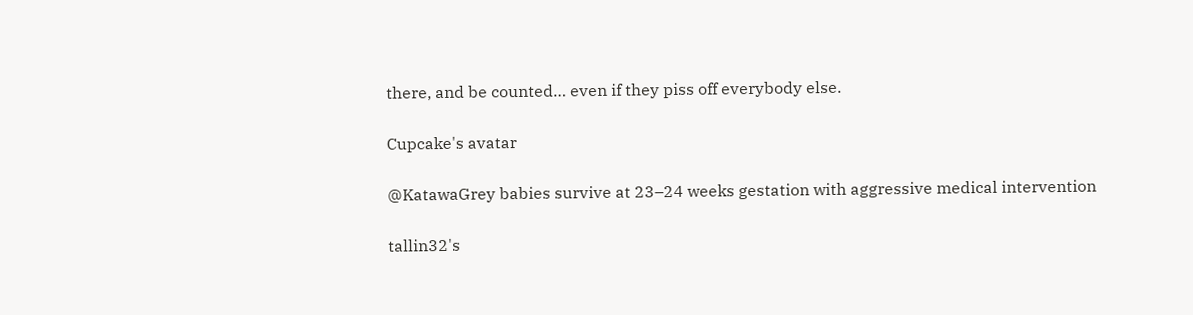there, and be counted… even if they piss off everybody else.

Cupcake's avatar

@KatawaGrey babies survive at 23–24 weeks gestation with aggressive medical intervention

tallin32's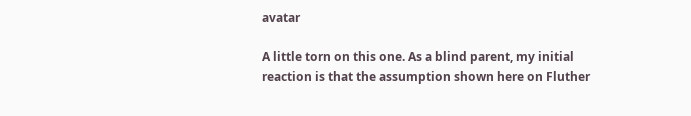avatar

A little torn on this one. As a blind parent, my initial reaction is that the assumption shown here on Fluther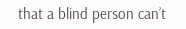that a blind person can’t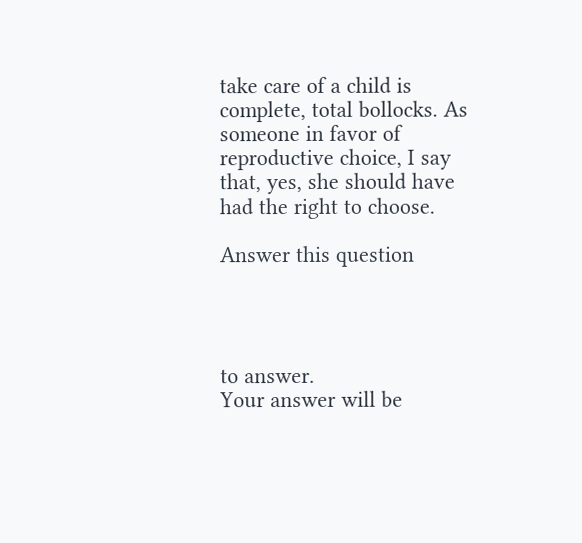take care of a child is complete, total bollocks. As someone in favor of reproductive choice, I say that, yes, she should have had the right to choose.

Answer this question




to answer.
Your answer will be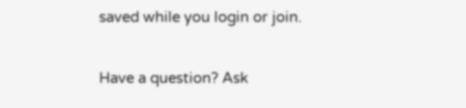saved while you login or join.

Have a question? Ask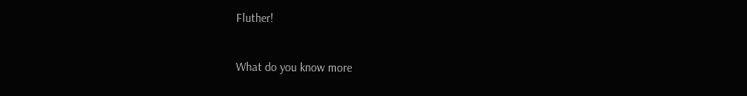Fluther!

What do you know more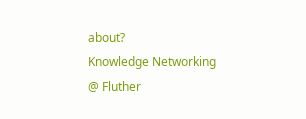about?
Knowledge Networking @ Fluther